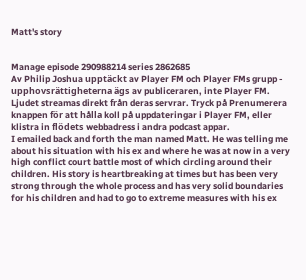Matt's story


Manage episode 290988214 series 2862685
Av Philip Joshua upptäckt av Player FM och Player FMs grupp - upphovsrättigheterna ägs av publiceraren, inte Player FM. Ljudet streamas direkt från deras servrar. Tryck på Prenumerera knappen för att hålla koll på uppdateringar i Player FM, eller klistra in flödets webbadress i andra podcast appar.
I emailed back and forth the man named Matt. He was telling me about his situation with his ex and where he was at now in a very high conflict court battle most of which circling around their children. His story is heartbreaking at times but has been very strong through the whole process and has very solid boundaries for his children and had to go to extreme measures with his ex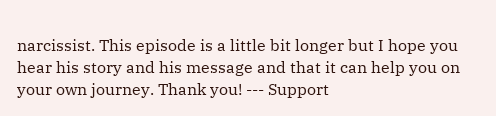narcissist. This episode is a little bit longer but I hope you hear his story and his message and that it can help you on your own journey. Thank you! --- Support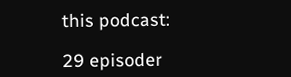this podcast:

29 episoder